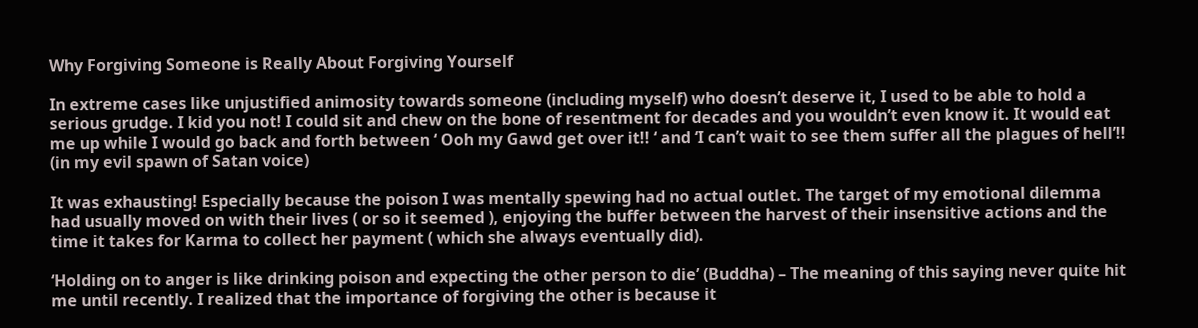Why Forgiving Someone is Really About Forgiving Yourself

In extreme cases like unjustified animosity towards someone (including myself) who doesn’t deserve it, I used to be able to hold a serious grudge. I kid you not! I could sit and chew on the bone of resentment for decades and you wouldn’t even know it. It would eat me up while I would go back and forth between ‘ Ooh my Gawd get over it!! ‘ and ‘I can’t wait to see them suffer all the plagues of hell’!! (in my evil spawn of Satan voice)

It was exhausting! Especially because the poison I was mentally spewing had no actual outlet. The target of my emotional dilemma had usually moved on with their lives ( or so it seemed ), enjoying the buffer between the harvest of their insensitive actions and the time it takes for Karma to collect her payment ( which she always eventually did).

‘Holding on to anger is like drinking poison and expecting the other person to die’ (Buddha) – The meaning of this saying never quite hit me until recently. I realized that the importance of forgiving the other is because it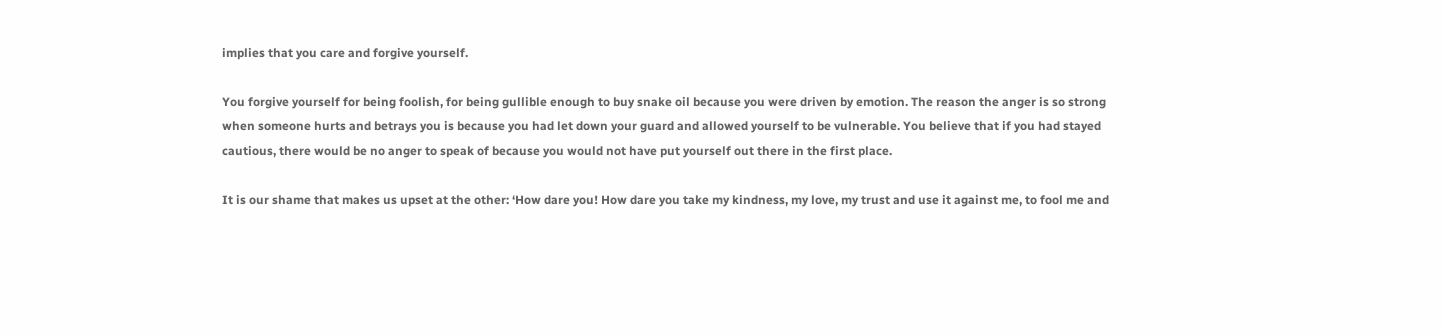implies that you care and forgive yourself.

You forgive yourself for being foolish, for being gullible enough to buy snake oil because you were driven by emotion. The reason the anger is so strong when someone hurts and betrays you is because you had let down your guard and allowed yourself to be vulnerable. You believe that if you had stayed cautious, there would be no anger to speak of because you would not have put yourself out there in the first place.

It is our shame that makes us upset at the other: ‘How dare you! How dare you take my kindness, my love, my trust and use it against me, to fool me and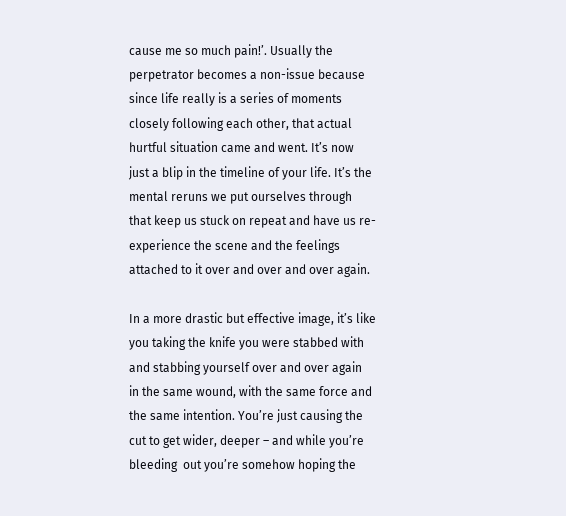cause me so much pain!’. Usually the perpetrator becomes a non-issue because since life really is a series of moments closely following each other, that actual hurtful situation came and went. It’s now just a blip in the timeline of your life. It’s the mental reruns we put ourselves through that keep us stuck on repeat and have us re-experience the scene and the feelings attached to it over and over and over again.

In a more drastic but effective image, it’s like you taking the knife you were stabbed with and stabbing yourself over and over again  in the same wound, with the same force and the same intention. You’re just causing the cut to get wider, deeper – and while you’re bleeding  out you’re somehow hoping the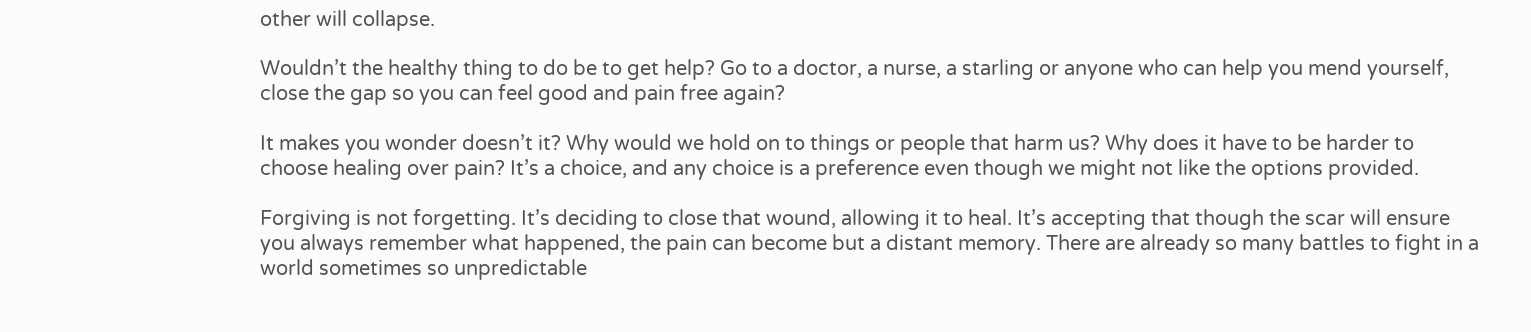other will collapse.

Wouldn’t the healthy thing to do be to get help? Go to a doctor, a nurse, a starling or anyone who can help you mend yourself, close the gap so you can feel good and pain free again?

It makes you wonder doesn’t it? Why would we hold on to things or people that harm us? Why does it have to be harder to choose healing over pain? It’s a choice, and any choice is a preference even though we might not like the options provided.

Forgiving is not forgetting. It’s deciding to close that wound, allowing it to heal. It’s accepting that though the scar will ensure you always remember what happened, the pain can become but a distant memory. There are already so many battles to fight in a world sometimes so unpredictable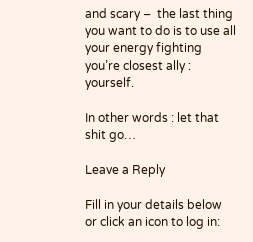and scary –  the last thing you want to do is to use all your energy fighting you’re closest ally : yourself.

In other words : let that shit go…

Leave a Reply

Fill in your details below or click an icon to log in: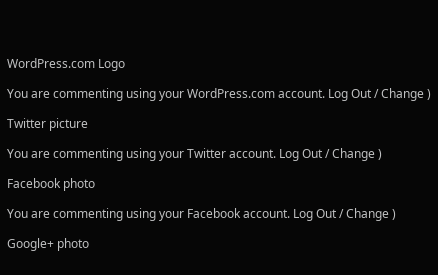WordPress.com Logo

You are commenting using your WordPress.com account. Log Out / Change )

Twitter picture

You are commenting using your Twitter account. Log Out / Change )

Facebook photo

You are commenting using your Facebook account. Log Out / Change )

Google+ photo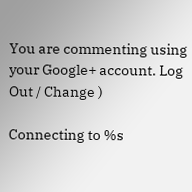You are commenting using your Google+ account. Log Out / Change )

Connecting to %s